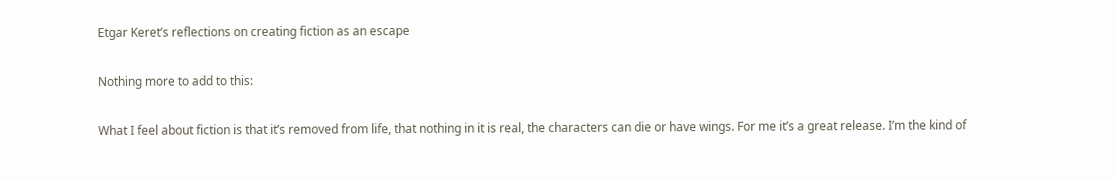Etgar Keret’s reflections on creating fiction as an escape

Nothing more to add to this:

What I feel about fiction is that it’s removed from life, that nothing in it is real, the characters can die or have wings. For me it’s a great release. I’m the kind of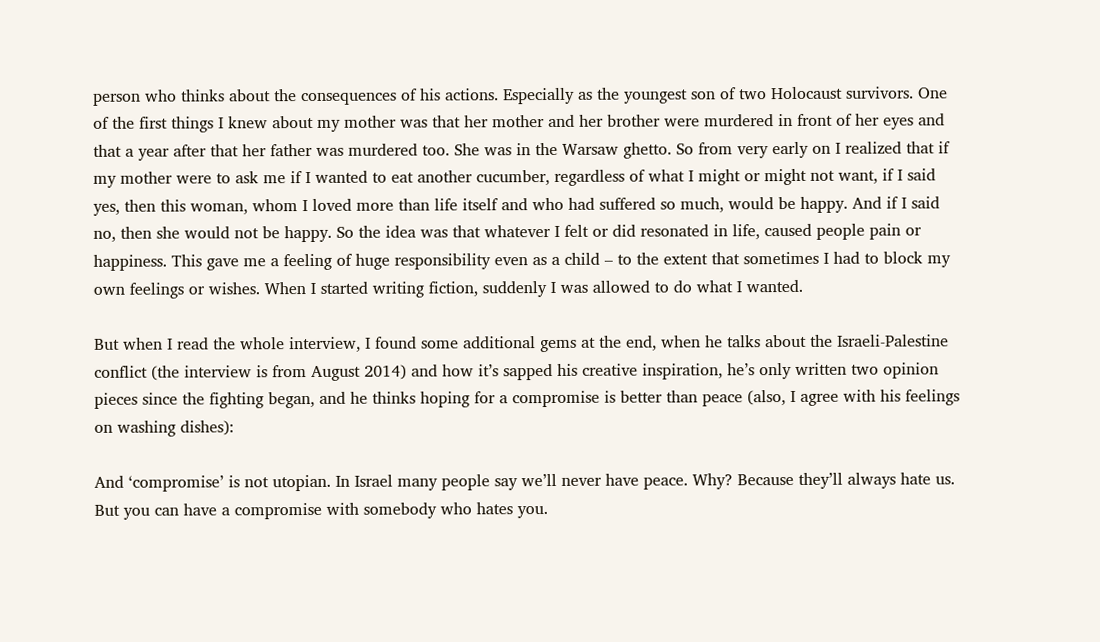person who thinks about the consequences of his actions. Especially as the youngest son of two Holocaust survivors. One of the first things I knew about my mother was that her mother and her brother were murdered in front of her eyes and that a year after that her father was murdered too. She was in the Warsaw ghetto. So from very early on I realized that if my mother were to ask me if I wanted to eat another cucumber, regardless of what I might or might not want, if I said yes, then this woman, whom I loved more than life itself and who had suffered so much, would be happy. And if I said no, then she would not be happy. So the idea was that whatever I felt or did resonated in life, caused people pain or happiness. This gave me a feeling of huge responsibility even as a child – to the extent that sometimes I had to block my own feelings or wishes. When I started writing fiction, suddenly I was allowed to do what I wanted.

But when I read the whole interview, I found some additional gems at the end, when he talks about the Israeli-Palestine conflict (the interview is from August 2014) and how it’s sapped his creative inspiration, he’s only written two opinion pieces since the fighting began, and he thinks hoping for a compromise is better than peace (also, I agree with his feelings on washing dishes):

And ‘compromise’ is not utopian. In Israel many people say we’ll never have peace. Why? Because they’ll always hate us. But you can have a compromise with somebody who hates you.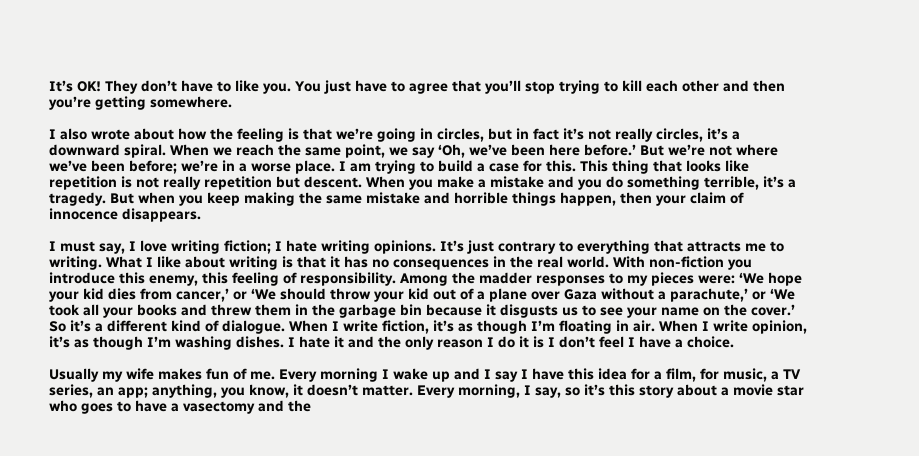It’s OK! They don’t have to like you. You just have to agree that you’ll stop trying to kill each other and then you’re getting somewhere.

I also wrote about how the feeling is that we’re going in circles, but in fact it’s not really circles, it’s a downward spiral. When we reach the same point, we say ‘Oh, we’ve been here before.’ But we’re not where we’ve been before; we’re in a worse place. I am trying to build a case for this. This thing that looks like repetition is not really repetition but descent. When you make a mistake and you do something terrible, it’s a tragedy. But when you keep making the same mistake and horrible things happen, then your claim of innocence disappears.

I must say, I love writing fiction; I hate writing opinions. It’s just contrary to everything that attracts me to writing. What I like about writing is that it has no consequences in the real world. With non-fiction you introduce this enemy, this feeling of responsibility. Among the madder responses to my pieces were: ‘We hope your kid dies from cancer,’ or ‘We should throw your kid out of a plane over Gaza without a parachute,’ or ‘We took all your books and threw them in the garbage bin because it disgusts us to see your name on the cover.’ So it’s a different kind of dialogue. When I write fiction, it’s as though I’m floating in air. When I write opinion, it’s as though I’m washing dishes. I hate it and the only reason I do it is I don’t feel I have a choice.

Usually my wife makes fun of me. Every morning I wake up and I say I have this idea for a film, for music, a TV series, an app; anything, you know, it doesn’t matter. Every morning, I say, so it’s this story about a movie star who goes to have a vasectomy and the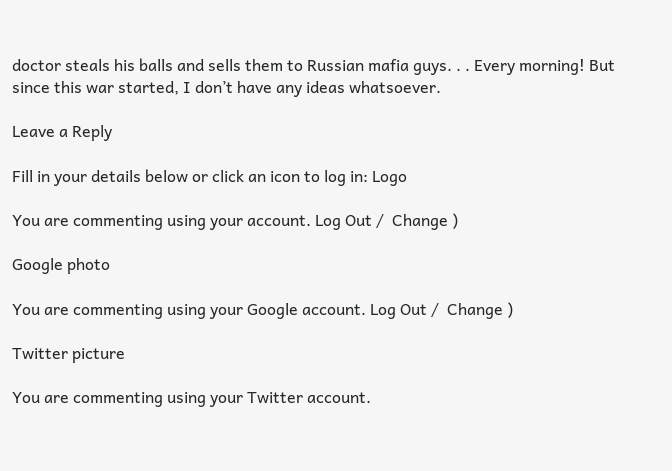doctor steals his balls and sells them to Russian mafia guys. . . Every morning! But since this war started, I don’t have any ideas whatsoever.

Leave a Reply

Fill in your details below or click an icon to log in: Logo

You are commenting using your account. Log Out /  Change )

Google photo

You are commenting using your Google account. Log Out /  Change )

Twitter picture

You are commenting using your Twitter account.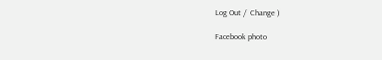Log Out /  Change )

Facebook photo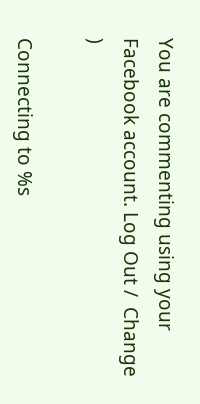You are commenting using your Facebook account. Log Out /  Change )

Connecting to %s